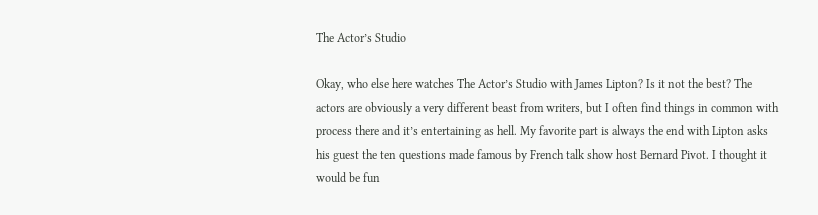The Actor’s Studio

Okay, who else here watches The Actor’s Studio with James Lipton? Is it not the best? The actors are obviously a very different beast from writers, but I often find things in common with process there and it’s entertaining as hell. My favorite part is always the end with Lipton asks his guest the ten questions made famous by French talk show host Bernard Pivot. I thought it would be fun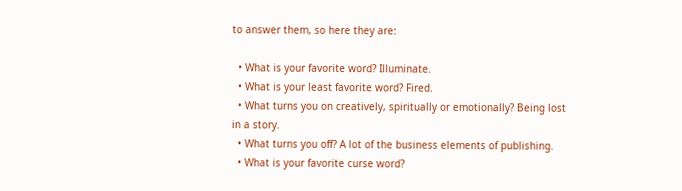to answer them, so here they are:

  • What is your favorite word? Illuminate.
  • What is your least favorite word? Fired.
  • What turns you on creatively, spiritually or emotionally? Being lost in a story.
  • What turns you off? A lot of the business elements of publishing.
  • What is your favorite curse word?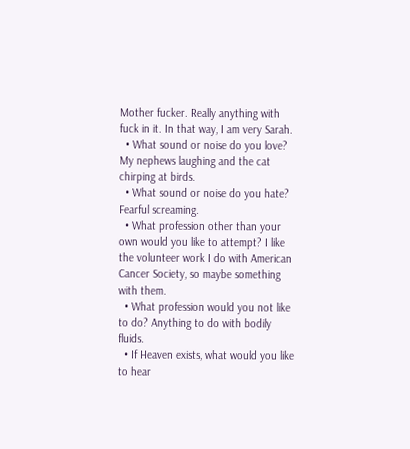Mother fucker. Really anything with fuck in it. In that way, I am very Sarah.
  • What sound or noise do you love? My nephews laughing and the cat chirping at birds.
  • What sound or noise do you hate? Fearful screaming.
  • What profession other than your own would you like to attempt? I like the volunteer work I do with American Cancer Society, so maybe something with them.
  • What profession would you not like to do? Anything to do with bodily fluids.
  • If Heaven exists, what would you like to hear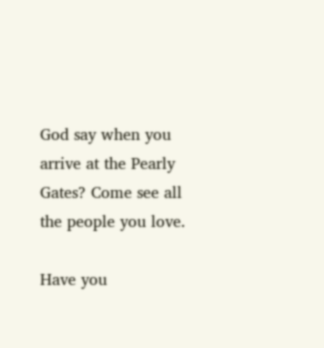God say when you arrive at the Pearly Gates? Come see all the people you love.

Have you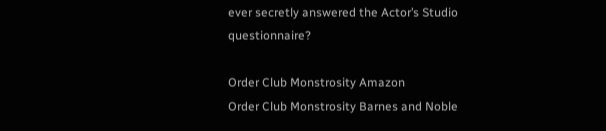ever secretly answered the Actor’s Studio questionnaire?

Order Club Monstrosity Amazon
Order Club Monstrosity Barnes and Noble